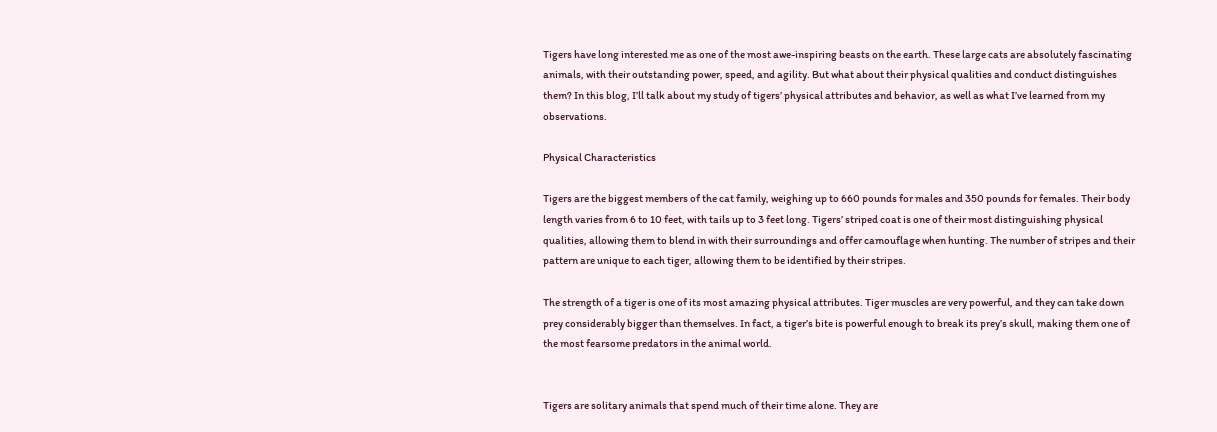Tigers have long interested me as one of the most awe-inspiring beasts on the earth. These large cats are absolutely fascinating animals, with their outstanding power, speed, and agility. But what about their physical qualities and conduct distinguishes them? In this blog, I’ll talk about my study of tigers’ physical attributes and behavior, as well as what I’ve learned from my observations.

Physical Characteristics

Tigers are the biggest members of the cat family, weighing up to 660 pounds for males and 350 pounds for females. Their body length varies from 6 to 10 feet, with tails up to 3 feet long. Tigers’ striped coat is one of their most distinguishing physical qualities, allowing them to blend in with their surroundings and offer camouflage when hunting. The number of stripes and their pattern are unique to each tiger, allowing them to be identified by their stripes.

The strength of a tiger is one of its most amazing physical attributes. Tiger muscles are very powerful, and they can take down prey considerably bigger than themselves. In fact, a tiger’s bite is powerful enough to break its prey’s skull, making them one of the most fearsome predators in the animal world.


Tigers are solitary animals that spend much of their time alone. They are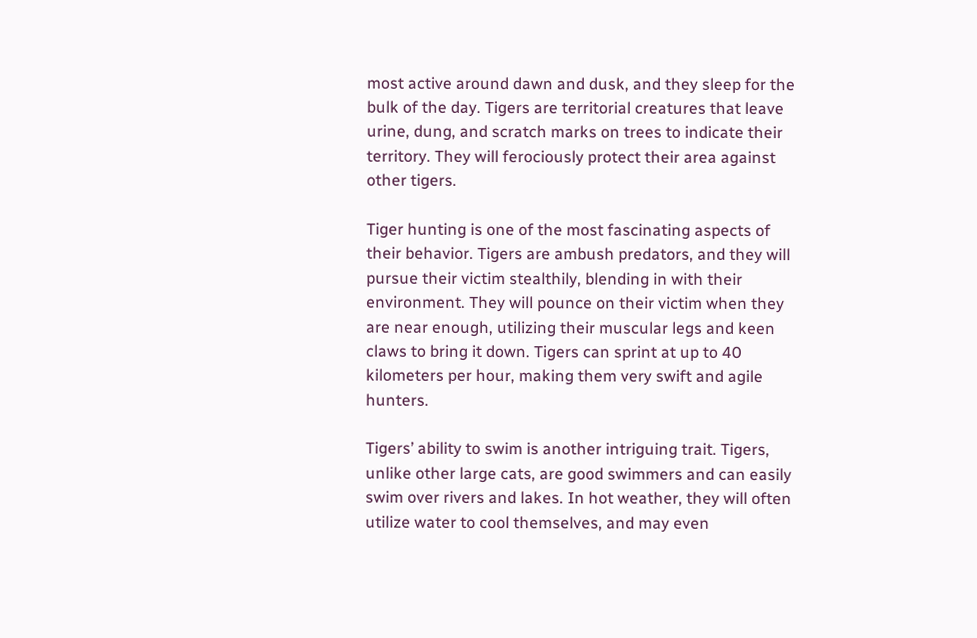most active around dawn and dusk, and they sleep for the bulk of the day. Tigers are territorial creatures that leave urine, dung, and scratch marks on trees to indicate their territory. They will ferociously protect their area against other tigers.

Tiger hunting is one of the most fascinating aspects of their behavior. Tigers are ambush predators, and they will pursue their victim stealthily, blending in with their environment. They will pounce on their victim when they are near enough, utilizing their muscular legs and keen claws to bring it down. Tigers can sprint at up to 40 kilometers per hour, making them very swift and agile hunters.

Tigers’ ability to swim is another intriguing trait. Tigers, unlike other large cats, are good swimmers and can easily swim over rivers and lakes. In hot weather, they will often utilize water to cool themselves, and may even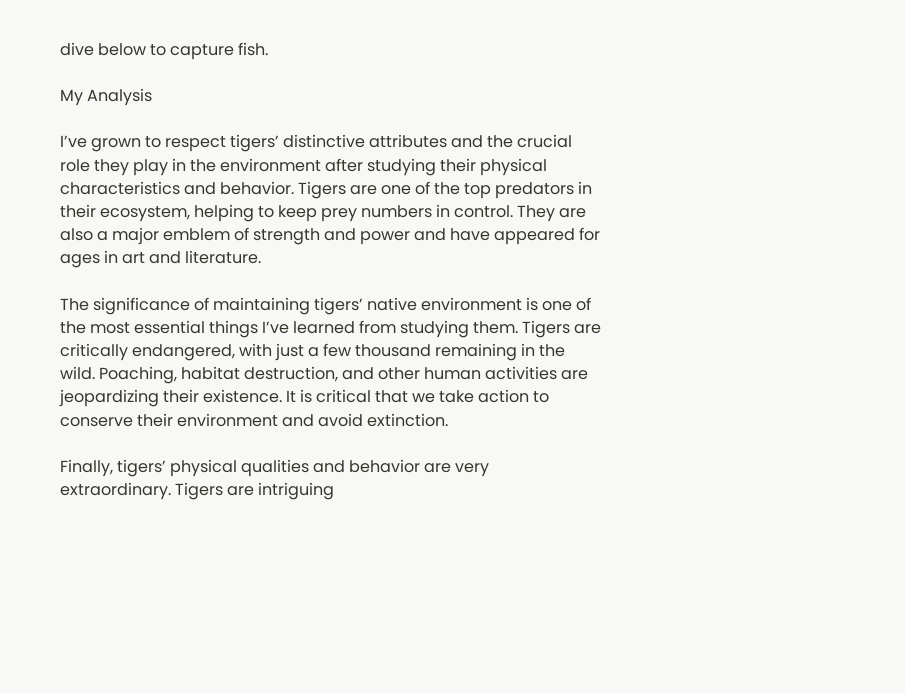dive below to capture fish.

My Analysis

I’ve grown to respect tigers’ distinctive attributes and the crucial role they play in the environment after studying their physical characteristics and behavior. Tigers are one of the top predators in their ecosystem, helping to keep prey numbers in control. They are also a major emblem of strength and power and have appeared for ages in art and literature.

The significance of maintaining tigers’ native environment is one of the most essential things I’ve learned from studying them. Tigers are critically endangered, with just a few thousand remaining in the wild. Poaching, habitat destruction, and other human activities are jeopardizing their existence. It is critical that we take action to conserve their environment and avoid extinction.

Finally, tigers’ physical qualities and behavior are very extraordinary. Tigers are intriguing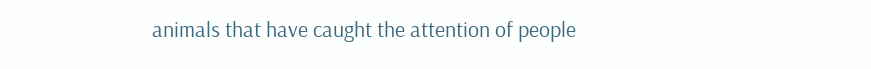animals that have caught the attention of people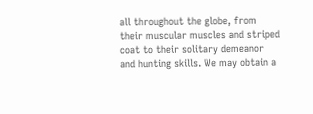all throughout the globe, from their muscular muscles and striped coat to their solitary demeanor and hunting skills. We may obtain a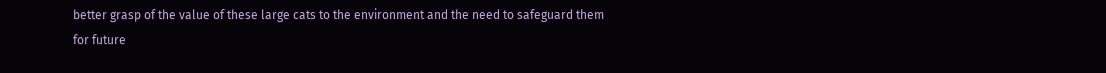better grasp of the value of these large cats to the environment and the need to safeguard them for future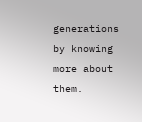generations by knowing more about them.